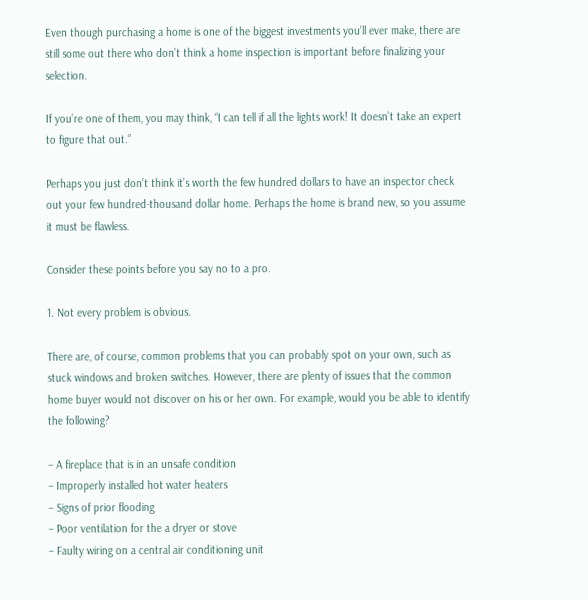Even though purchasing a home is one of the biggest investments you’ll ever make, there are still some out there who don’t think a home inspection is important before finalizing your selection.

If you’re one of them, you may think, “I can tell if all the lights work! It doesn’t take an expert to figure that out.”

Perhaps you just don’t think it’s worth the few hundred dollars to have an inspector check out your few hundred-thousand dollar home. Perhaps the home is brand new, so you assume it must be flawless.

Consider these points before you say no to a pro.

1. Not every problem is obvious.

There are, of course, common problems that you can probably spot on your own, such as stuck windows and broken switches. However, there are plenty of issues that the common home buyer would not discover on his or her own. For example, would you be able to identify the following?

– A fireplace that is in an unsafe condition
– Improperly installed hot water heaters
– Signs of prior flooding
– Poor ventilation for the a dryer or stove
– Faulty wiring on a central air conditioning unit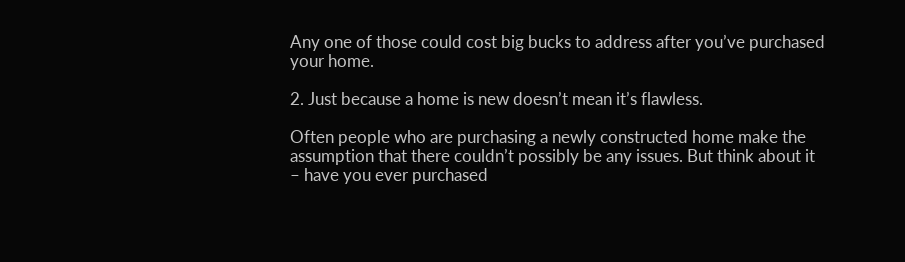Any one of those could cost big bucks to address after you’ve purchased your home.

2. Just because a home is new doesn’t mean it’s flawless.

Often people who are purchasing a newly constructed home make the assumption that there couldn’t possibly be any issues. But think about it – have you ever purchased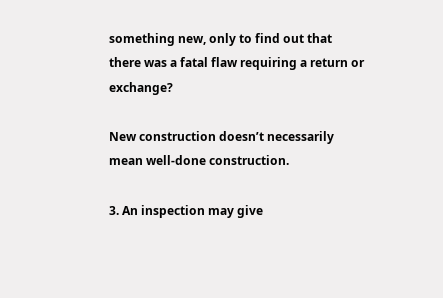something new, only to find out that there was a fatal flaw requiring a return or exchange?

New construction doesn’t necessarily mean well-done construction.

3. An inspection may give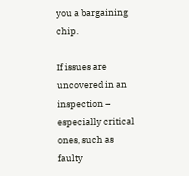you a bargaining chip.

If issues are uncovered in an inspection – especially critical ones, such as faulty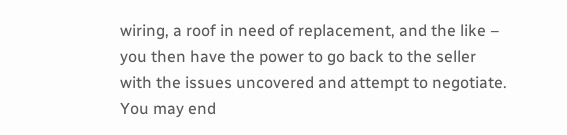wiring, a roof in need of replacement, and the like – you then have the power to go back to the seller with the issues uncovered and attempt to negotiate. You may end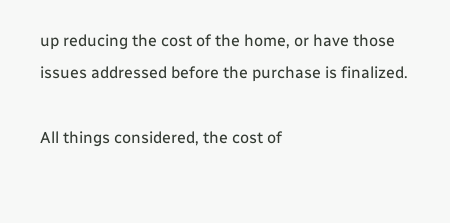up reducing the cost of the home, or have those issues addressed before the purchase is finalized.

All things considered, the cost of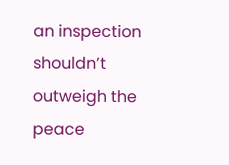an inspection shouldn’t outweigh the peace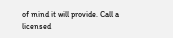of mind it will provide. Call a licensed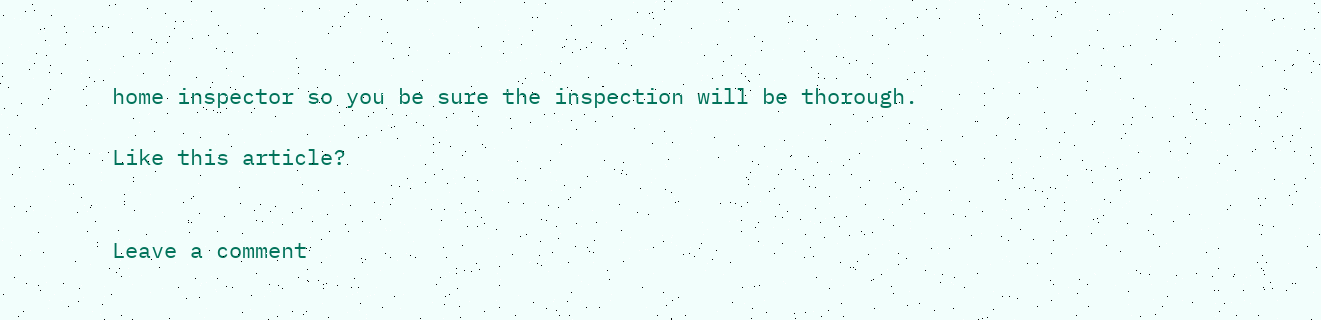home inspector so you be sure the inspection will be thorough.

Like this article?


Leave a comment